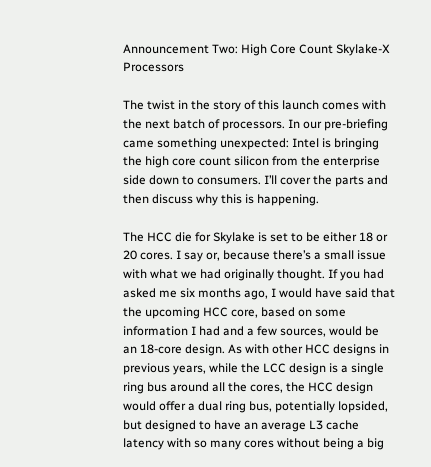Announcement Two: High Core Count Skylake-X Processors

The twist in the story of this launch comes with the next batch of processors. In our pre-briefing came something unexpected: Intel is bringing the high core count silicon from the enterprise side down to consumers. I’ll cover the parts and then discuss why this is happening.

The HCC die for Skylake is set to be either 18 or 20 cores. I say or, because there’s a small issue with what we had originally thought. If you had asked me six months ago, I would have said that the upcoming HCC core, based on some information I had and a few sources, would be an 18-core design. As with other HCC designs in previous years, while the LCC design is a single ring bus around all the cores, the HCC design would offer a dual ring bus, potentially lopsided, but designed to have an average L3 cache latency with so many cores without being a big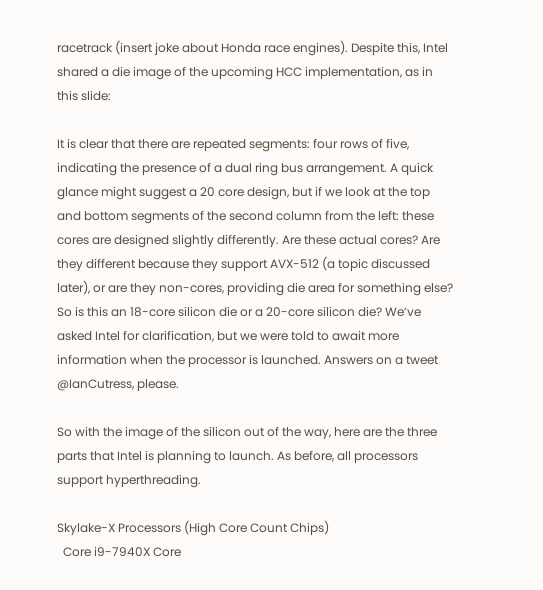racetrack (insert joke about Honda race engines). Despite this, Intel shared a die image of the upcoming HCC implementation, as in this slide:

It is clear that there are repeated segments: four rows of five, indicating the presence of a dual ring bus arrangement. A quick glance might suggest a 20 core design, but if we look at the top and bottom segments of the second column from the left: these cores are designed slightly differently. Are these actual cores? Are they different because they support AVX-512 (a topic discussed later), or are they non-cores, providing die area for something else? So is this an 18-core silicon die or a 20-core silicon die? We’ve asked Intel for clarification, but we were told to await more information when the processor is launched. Answers on a tweet @IanCutress, please.

So with the image of the silicon out of the way, here are the three parts that Intel is planning to launch. As before, all processors support hyperthreading.

Skylake-X Processors (High Core Count Chips)
  Core i9-7940X Core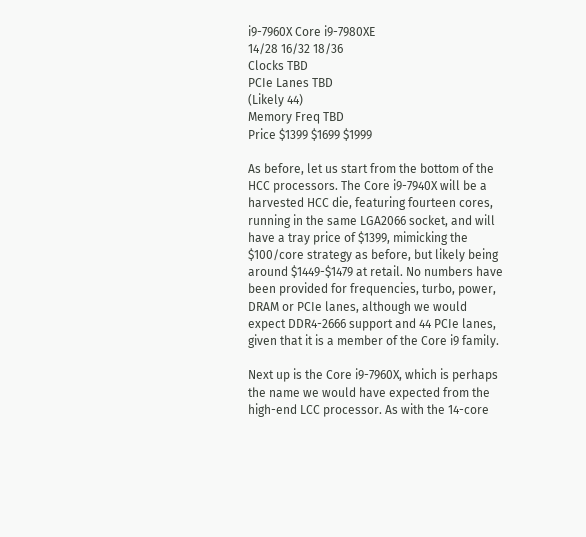i9-7960X Core i9-7980XE
14/28 16/32 18/36
Clocks TBD
PCIe Lanes TBD
(Likely 44)
Memory Freq TBD
Price $1399 $1699 $1999

As before, let us start from the bottom of the HCC processors. The Core i9-7940X will be a harvested HCC die, featuring fourteen cores, running in the same LGA2066 socket, and will have a tray price of $1399, mimicking the $100/core strategy as before, but likely being around $1449-$1479 at retail. No numbers have been provided for frequencies, turbo, power, DRAM or PCIe lanes, although we would expect DDR4-2666 support and 44 PCIe lanes, given that it is a member of the Core i9 family.

Next up is the Core i9-7960X, which is perhaps the name we would have expected from the high-end LCC processor. As with the 14-core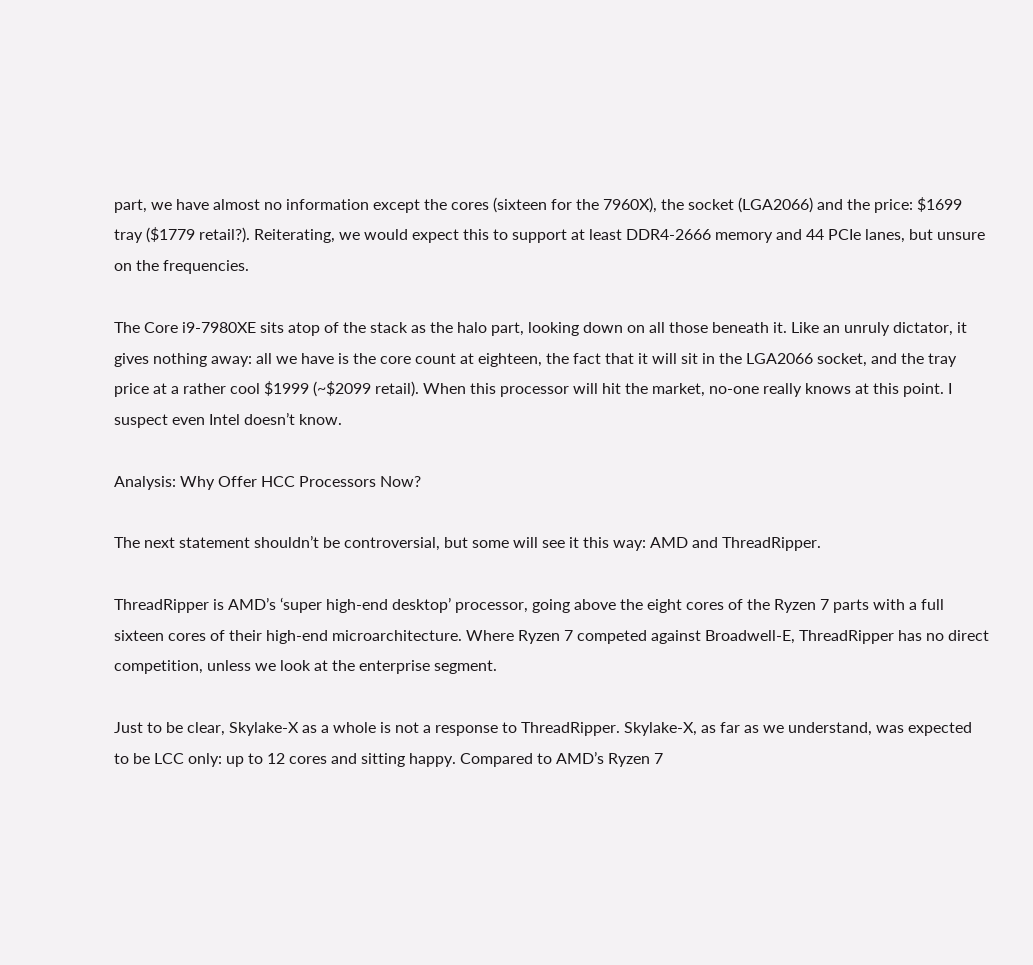part, we have almost no information except the cores (sixteen for the 7960X), the socket (LGA2066) and the price: $1699 tray ($1779 retail?). Reiterating, we would expect this to support at least DDR4-2666 memory and 44 PCIe lanes, but unsure on the frequencies.

The Core i9-7980XE sits atop of the stack as the halo part, looking down on all those beneath it. Like an unruly dictator, it gives nothing away: all we have is the core count at eighteen, the fact that it will sit in the LGA2066 socket, and the tray price at a rather cool $1999 (~$2099 retail). When this processor will hit the market, no-one really knows at this point. I suspect even Intel doesn’t know.

Analysis: Why Offer HCC Processors Now?

The next statement shouldn’t be controversial, but some will see it this way: AMD and ThreadRipper.

ThreadRipper is AMD’s ‘super high-end desktop’ processor, going above the eight cores of the Ryzen 7 parts with a full sixteen cores of their high-end microarchitecture. Where Ryzen 7 competed against Broadwell-E, ThreadRipper has no direct competition, unless we look at the enterprise segment.

Just to be clear, Skylake-X as a whole is not a response to ThreadRipper. Skylake-X, as far as we understand, was expected to be LCC only: up to 12 cores and sitting happy. Compared to AMD’s Ryzen 7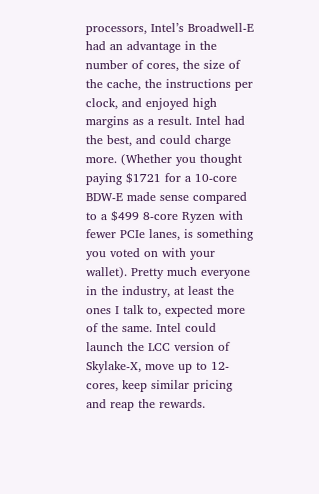processors, Intel’s Broadwell-E had an advantage in the number of cores, the size of the cache, the instructions per clock, and enjoyed high margins as a result. Intel had the best, and could charge more. (Whether you thought paying $1721 for a 10-core BDW-E made sense compared to a $499 8-core Ryzen with fewer PCIe lanes, is something you voted on with your wallet). Pretty much everyone in the industry, at least the ones I talk to, expected more of the same. Intel could launch the LCC version of Skylake-X, move up to 12-cores, keep similar pricing and reap the rewards.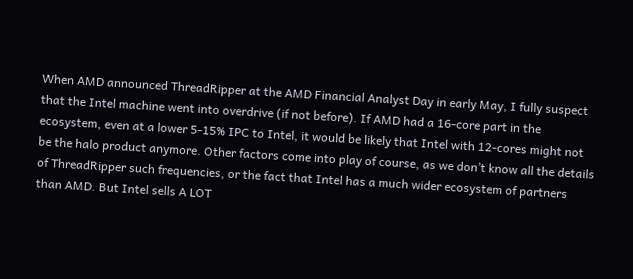When AMD announced ThreadRipper at the AMD Financial Analyst Day in early May, I fully suspect that the Intel machine went into overdrive (if not before). If AMD had a 16-core part in the ecosystem, even at a lower 5-15% IPC to Intel, it would be likely that Intel with 12-cores might not be the halo product anymore. Other factors come into play of course, as we don’t know all the details of ThreadRipper such frequencies, or the fact that Intel has a much wider ecosystem of partners than AMD. But Intel sells A LOT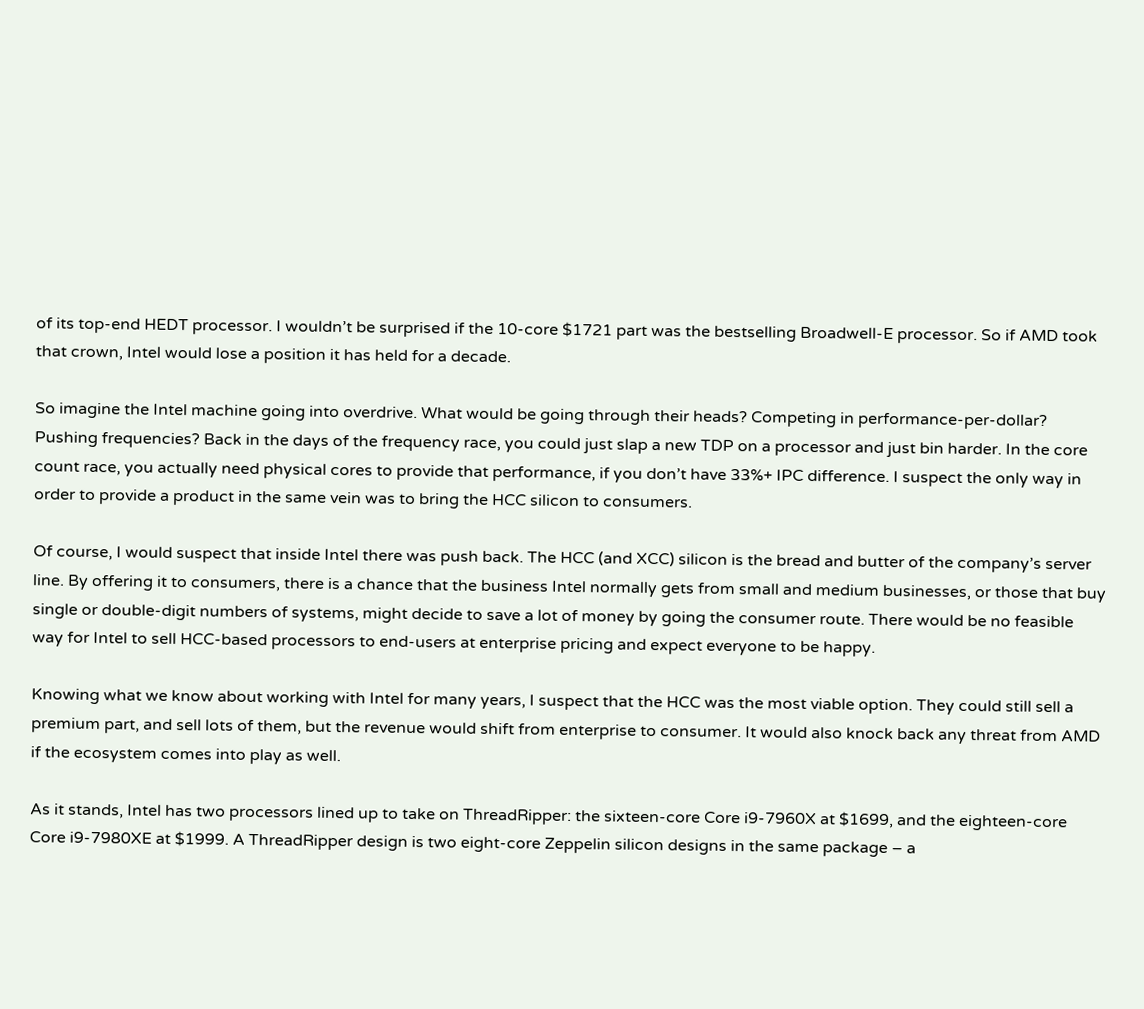of its top-end HEDT processor. I wouldn’t be surprised if the 10-core $1721 part was the bestselling Broadwell-E processor. So if AMD took that crown, Intel would lose a position it has held for a decade.

So imagine the Intel machine going into overdrive. What would be going through their heads? Competing in performance-per-dollar? Pushing frequencies? Back in the days of the frequency race, you could just slap a new TDP on a processor and just bin harder. In the core count race, you actually need physical cores to provide that performance, if you don’t have 33%+ IPC difference. I suspect the only way in order to provide a product in the same vein was to bring the HCC silicon to consumers.

Of course, I would suspect that inside Intel there was push back. The HCC (and XCC) silicon is the bread and butter of the company’s server line. By offering it to consumers, there is a chance that the business Intel normally gets from small and medium businesses, or those that buy single or double-digit numbers of systems, might decide to save a lot of money by going the consumer route. There would be no feasible way for Intel to sell HCC-based processors to end-users at enterprise pricing and expect everyone to be happy.

Knowing what we know about working with Intel for many years, I suspect that the HCC was the most viable option. They could still sell a premium part, and sell lots of them, but the revenue would shift from enterprise to consumer. It would also knock back any threat from AMD if the ecosystem comes into play as well.

As it stands, Intel has two processors lined up to take on ThreadRipper: the sixteen-core Core i9-7960X at $1699, and the eighteen-core Core i9-7980XE at $1999. A ThreadRipper design is two eight-core Zeppelin silicon designs in the same package – a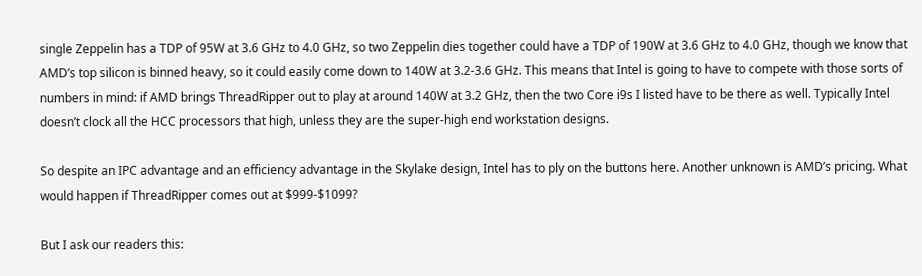single Zeppelin has a TDP of 95W at 3.6 GHz to 4.0 GHz, so two Zeppelin dies together could have a TDP of 190W at 3.6 GHz to 4.0 GHz, though we know that AMD’s top silicon is binned heavy, so it could easily come down to 140W at 3.2-3.6 GHz. This means that Intel is going to have to compete with those sorts of numbers in mind: if AMD brings ThreadRipper out to play at around 140W at 3.2 GHz, then the two Core i9s I listed have to be there as well. Typically Intel doesn’t clock all the HCC processors that high, unless they are the super-high end workstation designs.

So despite an IPC advantage and an efficiency advantage in the Skylake design, Intel has to ply on the buttons here. Another unknown is AMD’s pricing. What would happen if ThreadRipper comes out at $999-$1099?

But I ask our readers this: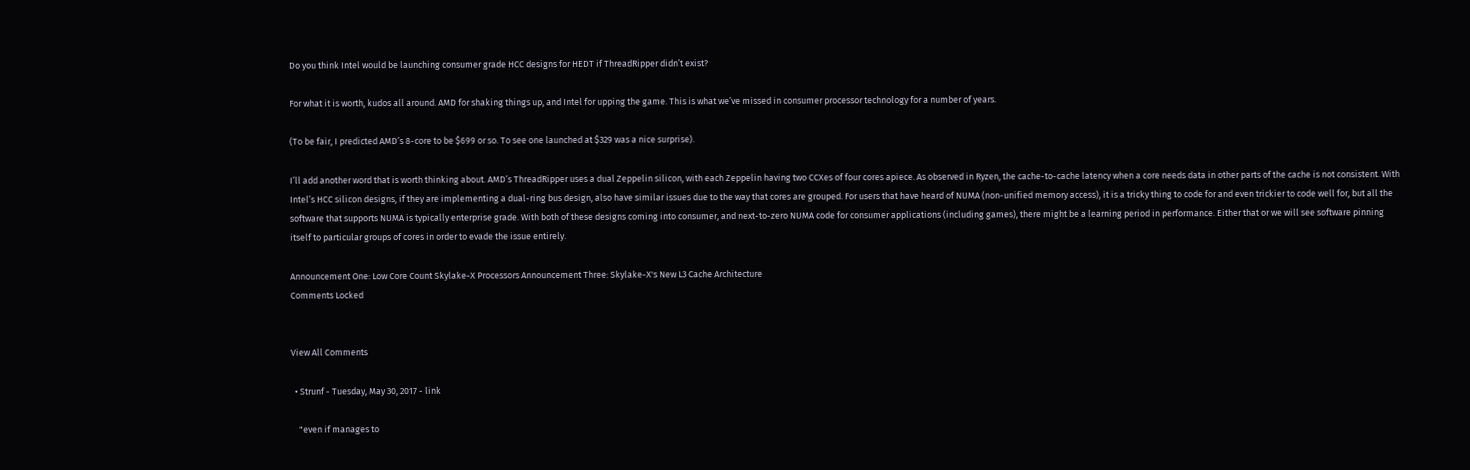Do you think Intel would be launching consumer grade HCC designs for HEDT if ThreadRipper didn’t exist?

For what it is worth, kudos all around. AMD for shaking things up, and Intel for upping the game. This is what we’ve missed in consumer processor technology for a number of years.

(To be fair, I predicted AMD’s 8-core to be $699 or so. To see one launched at $329 was a nice surprise).

I’ll add another word that is worth thinking about. AMD’s ThreadRipper uses a dual Zeppelin silicon, with each Zeppelin having two CCXes of four cores apiece. As observed in Ryzen, the cache-to-cache latency when a core needs data in other parts of the cache is not consistent. With Intel’s HCC silicon designs, if they are implementing a dual-ring bus design, also have similar issues due to the way that cores are grouped. For users that have heard of NUMA (non-unified memory access), it is a tricky thing to code for and even trickier to code well for, but all the software that supports NUMA is typically enterprise grade. With both of these designs coming into consumer, and next-to-zero NUMA code for consumer applications (including games), there might be a learning period in performance. Either that or we will see software pinning itself to particular groups of cores in order to evade the issue entirely.

Announcement One: Low Core Count Skylake-X Processors Announcement Three: Skylake-X's New L3 Cache Architecture
Comments Locked


View All Comments

  • Strunf - Tuesday, May 30, 2017 - link

    "even if manages to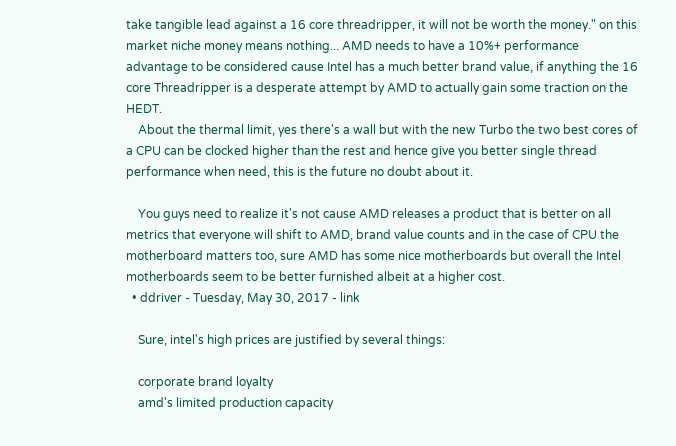take tangible lead against a 16 core threadripper, it will not be worth the money." on this market niche money means nothing... AMD needs to have a 10%+ performance advantage to be considered cause Intel has a much better brand value, if anything the 16 core Threadripper is a desperate attempt by AMD to actually gain some traction on the HEDT.
    About the thermal limit, yes there's a wall but with the new Turbo the two best cores of a CPU can be clocked higher than the rest and hence give you better single thread performance when need, this is the future no doubt about it.

    You guys need to realize it's not cause AMD releases a product that is better on all metrics that everyone will shift to AMD, brand value counts and in the case of CPU the motherboard matters too, sure AMD has some nice motherboards but overall the Intel motherboards seem to be better furnished albeit at a higher cost.
  • ddriver - Tuesday, May 30, 2017 - link

    Sure, intel's high prices are justified by several things:

    corporate brand loyalty
    amd's limited production capacity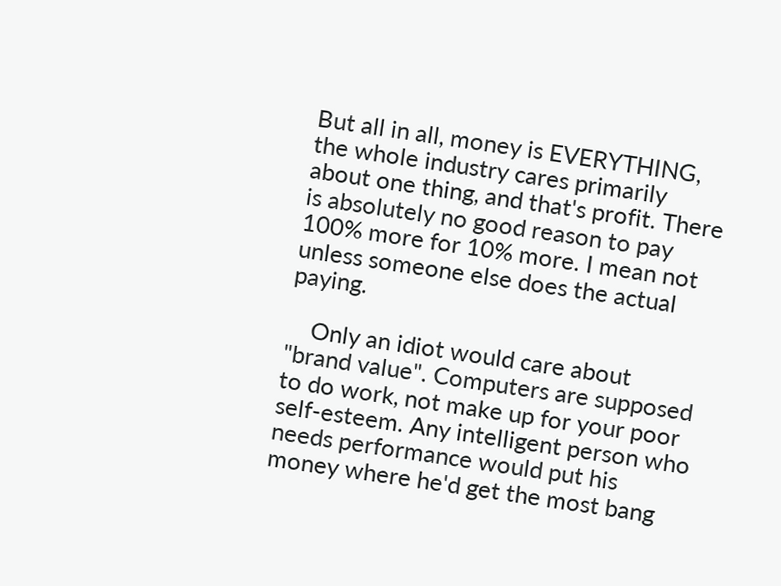But all in all, money is EVERYTHING, the whole industry cares primarily about one thing, and that's profit. There is absolutely no good reason to pay 100% more for 10% more. I mean not unless someone else does the actual paying.

    Only an idiot would care about "brand value". Computers are supposed to do work, not make up for your poor self-esteem. Any intelligent person who needs performance would put his money where he'd get the most bang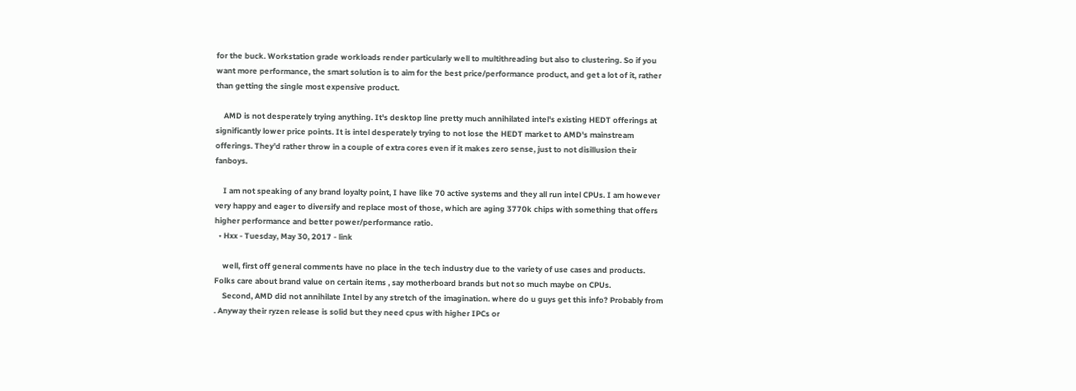for the buck. Workstation grade workloads render particularly well to multithreading but also to clustering. So if you want more performance, the smart solution is to aim for the best price/performance product, and get a lot of it, rather than getting the single most expensive product.

    AMD is not desperately trying anything. It's desktop line pretty much annihilated intel's existing HEDT offerings at significantly lower price points. It is intel desperately trying to not lose the HEDT market to AMD's mainstream offerings. They'd rather throw in a couple of extra cores even if it makes zero sense, just to not disillusion their fanboys.

    I am not speaking of any brand loyalty point, I have like 70 active systems and they all run intel CPUs. I am however very happy and eager to diversify and replace most of those, which are aging 3770k chips with something that offers higher performance and better power/performance ratio.
  • Hxx - Tuesday, May 30, 2017 - link

    well, first off general comments have no place in the tech industry due to the variety of use cases and products. Folks care about brand value on certain items , say motherboard brands but not so much maybe on CPUs.
    Second, AMD did not annihilate Intel by any stretch of the imagination. where do u guys get this info? Probably from . Anyway their ryzen release is solid but they need cpus with higher IPCs or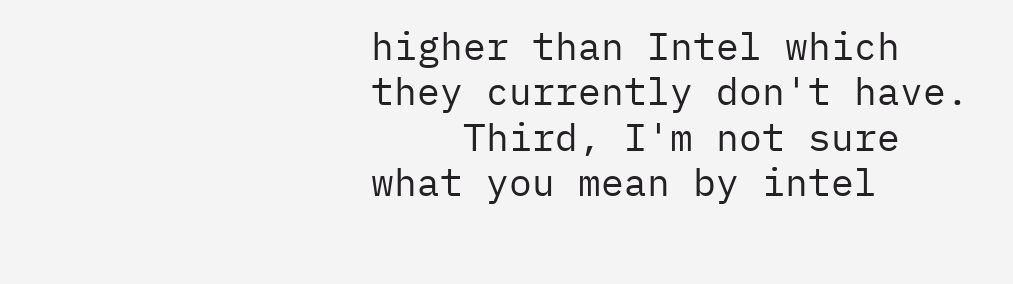higher than Intel which they currently don't have.
    Third, I'm not sure what you mean by intel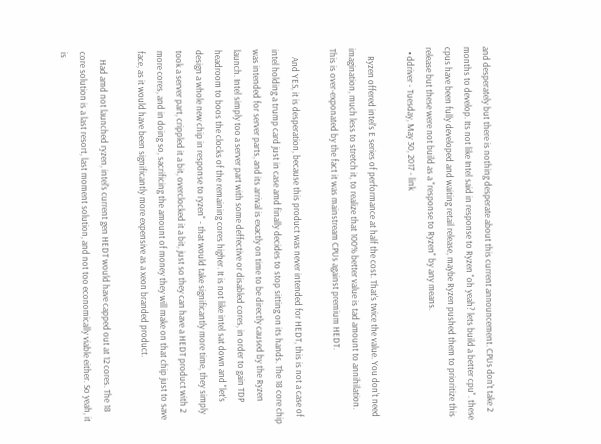and desperately but there is nothing desperate about this current announcement. CPUs don't take 2 months to develop. Its not like Intel said in response to Ryzen "oh yeah? lets build a better cpu". these cpus have been fully developed and waiting retail release, maybe Ryzen pushed them to prioritize this release but these were not build as a "response to Ryzen" by any means.
  • ddriver - Tuesday, May 30, 2017 - link

    Ryzen offered intel's E series of performance at half the cost. That's twice the value. You don't need imagination, much less to stretch it, to realize that 100% better value is tad amount to annihilation. This is over-exponated by the fact it was mainstream CPUs against premium HEDT.

    And YES, it is desperation, because this product was never intended for HEDT, this is not a case of intel holding a trump card just in case amd finally decides to stop sitting on its hands. The 18 core chip was intended for server parts, and its arrival is exactly on time to be directly caused by the Ryzen launch. Intel simply too a server part with some deffective or disabled cores, in order to gain TDP headroom to boos the clocks of the remaining cores higher. It is not like intel sat down and "let's design a whole new chip in response to ryzen" - that would take significantly more time, they simply took a server part, crippled it a bit, overclocked it a bit, just so they can have a HEDT product with 2 more cores, and in doing so, sacrificing the amount of money they will make on that chip just to save face, as it would have been significantly more expensive as a xeon branded product.

    Had amd not launched ryzen, intel's current gen HEDT would have capped out at 12 cores. The 18 core solution is a last resort, last moment solution, and not too economically viable either. So yeah, it is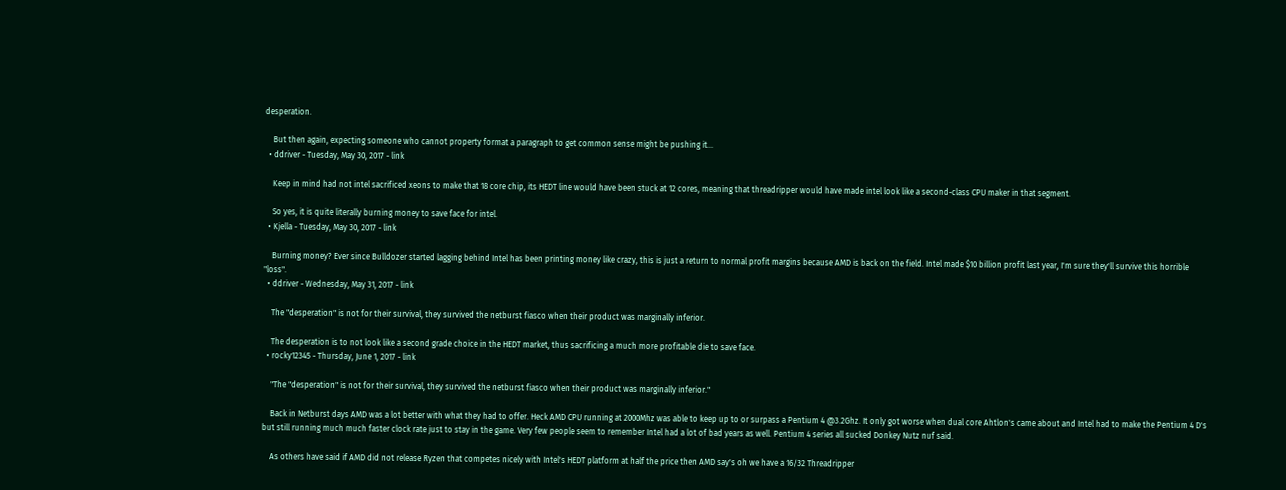desperation.

    But then again, expecting someone who cannot property format a paragraph to get common sense might be pushing it...
  • ddriver - Tuesday, May 30, 2017 - link

    Keep in mind had not intel sacrificed xeons to make that 18 core chip, its HEDT line would have been stuck at 12 cores, meaning that threadripper would have made intel look like a second-class CPU maker in that segment.

    So yes, it is quite literally burning money to save face for intel.
  • Kjella - Tuesday, May 30, 2017 - link

    Burning money? Ever since Bulldozer started lagging behind Intel has been printing money like crazy, this is just a return to normal profit margins because AMD is back on the field. Intel made $10 billion profit last year, I'm sure they'll survive this horrible "loss".
  • ddriver - Wednesday, May 31, 2017 - link

    The "desperation" is not for their survival, they survived the netburst fiasco when their product was marginally inferior.

    The desperation is to not look like a second grade choice in the HEDT market, thus sacrificing a much more profitable die to save face.
  • rocky12345 - Thursday, June 1, 2017 - link

    "The "desperation" is not for their survival, they survived the netburst fiasco when their product was marginally inferior."

    Back in Netburst days AMD was a lot better with what they had to offer. Heck AMD CPU running at 2000Mhz was able to keep up to or surpass a Pentium 4 @3.2Ghz. It only got worse when dual core Ahtlon's came about and Intel had to make the Pentium 4 D's but still running much much faster clock rate just to stay in the game. Very few people seem to remember Intel had a lot of bad years as well. Pentium 4 series all sucked Donkey Nutz nuf said.

    As others have said if AMD did not release Ryzen that competes nicely with Intel's HEDT platform at half the price then AMD say's oh we have a 16/32 Threadripper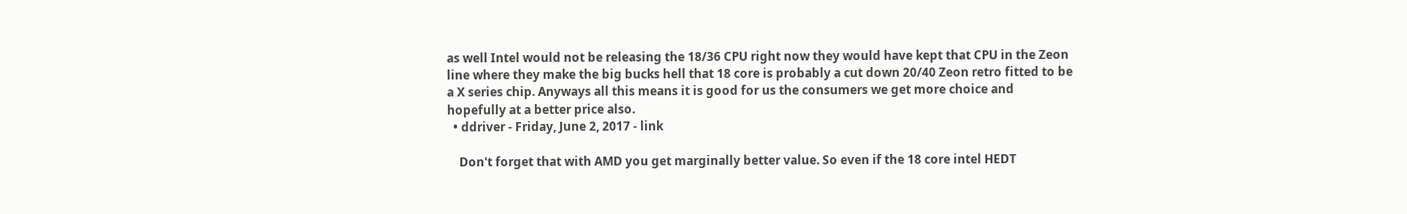as well Intel would not be releasing the 18/36 CPU right now they would have kept that CPU in the Zeon line where they make the big bucks hell that 18 core is probably a cut down 20/40 Zeon retro fitted to be a X series chip. Anyways all this means it is good for us the consumers we get more choice and hopefully at a better price also.
  • ddriver - Friday, June 2, 2017 - link

    Don't forget that with AMD you get marginally better value. So even if the 18 core intel HEDT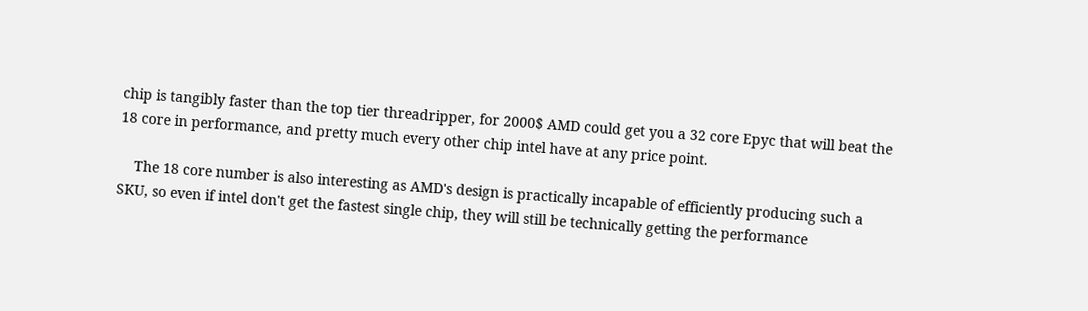chip is tangibly faster than the top tier threadripper, for 2000$ AMD could get you a 32 core Epyc that will beat the 18 core in performance, and pretty much every other chip intel have at any price point.

    The 18 core number is also interesting as AMD's design is practically incapable of efficiently producing such a SKU, so even if intel don't get the fastest single chip, they will still be technically getting the performance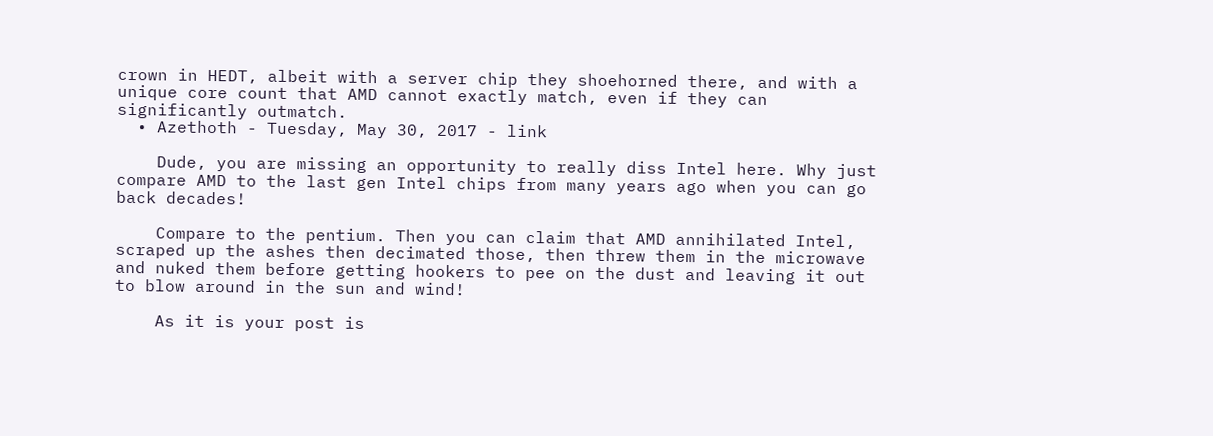crown in HEDT, albeit with a server chip they shoehorned there, and with a unique core count that AMD cannot exactly match, even if they can significantly outmatch.
  • Azethoth - Tuesday, May 30, 2017 - link

    Dude, you are missing an opportunity to really diss Intel here. Why just compare AMD to the last gen Intel chips from many years ago when you can go back decades!

    Compare to the pentium. Then you can claim that AMD annihilated Intel, scraped up the ashes then decimated those, then threw them in the microwave and nuked them before getting hookers to pee on the dust and leaving it out to blow around in the sun and wind!

    As it is your post is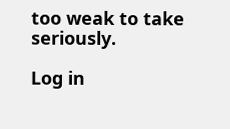too weak to take seriously.

Log in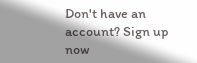Don't have an account? Sign up now